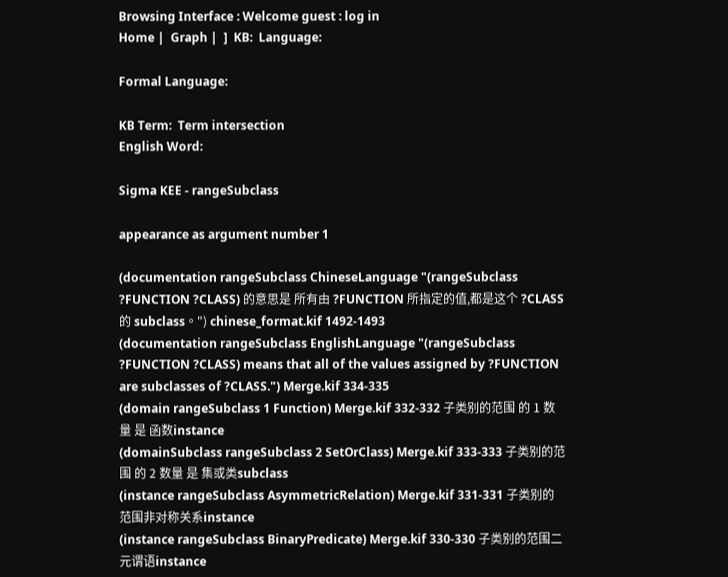Browsing Interface : Welcome guest : log in
Home |  Graph |  ]  KB:  Language:

Formal Language:

KB Term:  Term intersection
English Word:

Sigma KEE - rangeSubclass

appearance as argument number 1

(documentation rangeSubclass ChineseLanguage "(rangeSubclass ?FUNCTION ?CLASS) 的意思是 所有由 ?FUNCTION 所指定的值,都是这个 ?CLASS 的 subclass。") chinese_format.kif 1492-1493
(documentation rangeSubclass EnglishLanguage "(rangeSubclass ?FUNCTION ?CLASS) means that all of the values assigned by ?FUNCTION are subclasses of ?CLASS.") Merge.kif 334-335
(domain rangeSubclass 1 Function) Merge.kif 332-332 子类别的范围 的 1 数量 是 函数instance
(domainSubclass rangeSubclass 2 SetOrClass) Merge.kif 333-333 子类别的范围 的 2 数量 是 集或类subclass
(instance rangeSubclass AsymmetricRelation) Merge.kif 331-331 子类别的范围非对称关系instance
(instance rangeSubclass BinaryPredicate) Merge.kif 330-330 子类别的范围二元谓语instance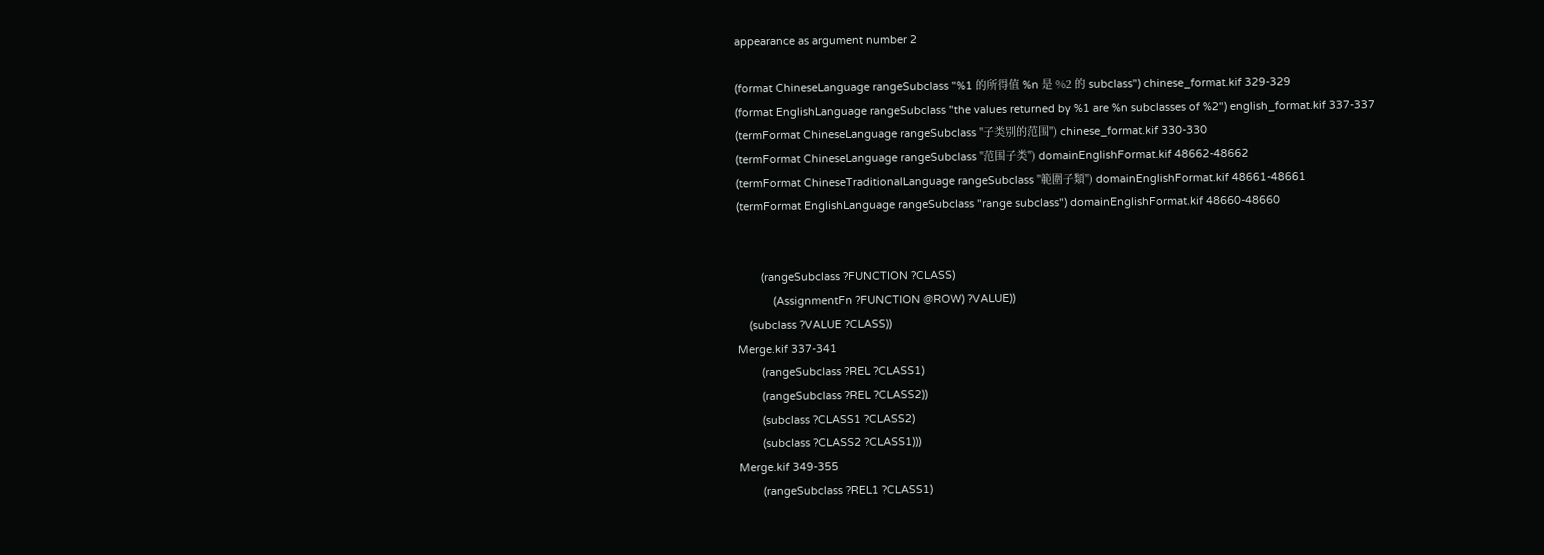appearance as argument number 2

(format ChineseLanguage rangeSubclass "%1 的所得值 %n 是 %2 的 subclass") chinese_format.kif 329-329
(format EnglishLanguage rangeSubclass "the values returned by %1 are %n subclasses of %2") english_format.kif 337-337
(termFormat ChineseLanguage rangeSubclass "子类别的范围") chinese_format.kif 330-330
(termFormat ChineseLanguage rangeSubclass "范围子类") domainEnglishFormat.kif 48662-48662
(termFormat ChineseTraditionalLanguage rangeSubclass "範圍子類") domainEnglishFormat.kif 48661-48661
(termFormat EnglishLanguage rangeSubclass "range subclass") domainEnglishFormat.kif 48660-48660


        (rangeSubclass ?FUNCTION ?CLASS)
            (AssignmentFn ?FUNCTION @ROW) ?VALUE))
    (subclass ?VALUE ?CLASS))
Merge.kif 337-341
        (rangeSubclass ?REL ?CLASS1)
        (rangeSubclass ?REL ?CLASS2))
        (subclass ?CLASS1 ?CLASS2)
        (subclass ?CLASS2 ?CLASS1)))
Merge.kif 349-355
        (rangeSubclass ?REL1 ?CLASS1)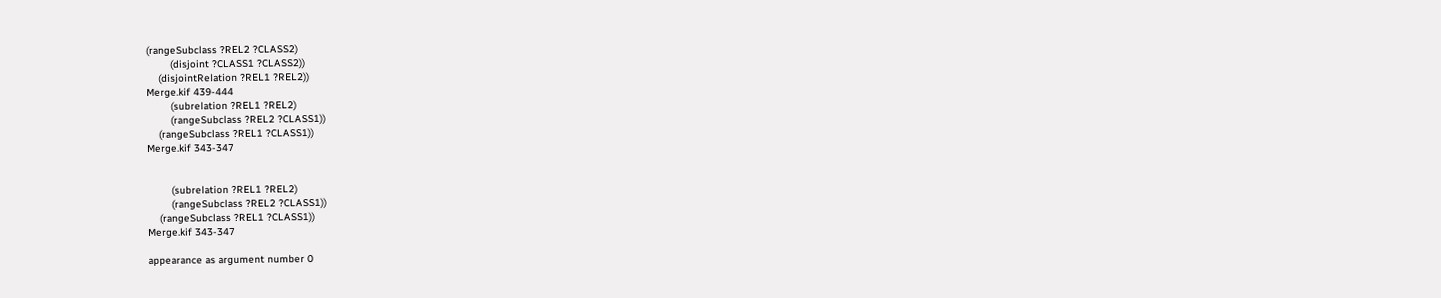(rangeSubclass ?REL2 ?CLASS2)
        (disjoint ?CLASS1 ?CLASS2))
    (disjointRelation ?REL1 ?REL2))
Merge.kif 439-444
        (subrelation ?REL1 ?REL2)
        (rangeSubclass ?REL2 ?CLASS1))
    (rangeSubclass ?REL1 ?CLASS1))
Merge.kif 343-347


        (subrelation ?REL1 ?REL2)
        (rangeSubclass ?REL2 ?CLASS1))
    (rangeSubclass ?REL1 ?CLASS1))
Merge.kif 343-347

appearance as argument number 0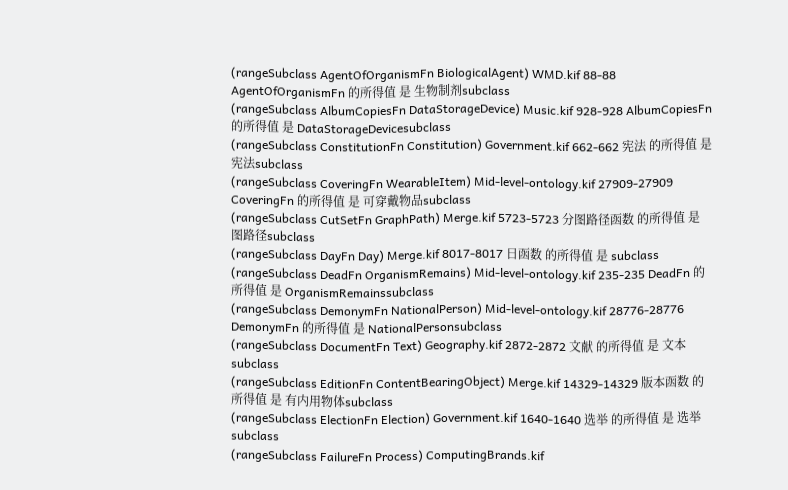(rangeSubclass AgentOfOrganismFn BiologicalAgent) WMD.kif 88-88 AgentOfOrganismFn 的所得值 是 生物制剂subclass
(rangeSubclass AlbumCopiesFn DataStorageDevice) Music.kif 928-928 AlbumCopiesFn 的所得值 是 DataStorageDevicesubclass
(rangeSubclass ConstitutionFn Constitution) Government.kif 662-662 宪法 的所得值 是 宪法subclass
(rangeSubclass CoveringFn WearableItem) Mid-level-ontology.kif 27909-27909 CoveringFn 的所得值 是 可穿戴物品subclass
(rangeSubclass CutSetFn GraphPath) Merge.kif 5723-5723 分图路径函数 的所得值 是 图路径subclass
(rangeSubclass DayFn Day) Merge.kif 8017-8017 日函数 的所得值 是 subclass
(rangeSubclass DeadFn OrganismRemains) Mid-level-ontology.kif 235-235 DeadFn 的所得值 是 OrganismRemainssubclass
(rangeSubclass DemonymFn NationalPerson) Mid-level-ontology.kif 28776-28776 DemonymFn 的所得值 是 NationalPersonsubclass
(rangeSubclass DocumentFn Text) Geography.kif 2872-2872 文献 的所得值 是 文本subclass
(rangeSubclass EditionFn ContentBearingObject) Merge.kif 14329-14329 版本函数 的所得值 是 有内用物体subclass
(rangeSubclass ElectionFn Election) Government.kif 1640-1640 选举 的所得值 是 选举subclass
(rangeSubclass FailureFn Process) ComputingBrands.kif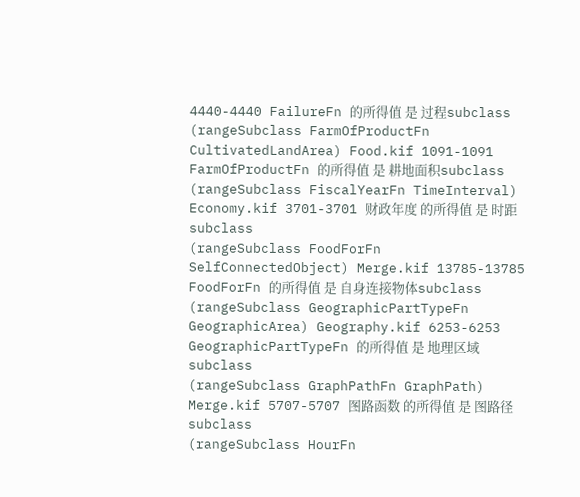4440-4440 FailureFn 的所得值 是 过程subclass
(rangeSubclass FarmOfProductFn CultivatedLandArea) Food.kif 1091-1091 FarmOfProductFn 的所得值 是 耕地面积subclass
(rangeSubclass FiscalYearFn TimeInterval) Economy.kif 3701-3701 财政年度 的所得值 是 时距subclass
(rangeSubclass FoodForFn SelfConnectedObject) Merge.kif 13785-13785 FoodForFn 的所得值 是 自身连接物体subclass
(rangeSubclass GeographicPartTypeFn GeographicArea) Geography.kif 6253-6253 GeographicPartTypeFn 的所得值 是 地理区域subclass
(rangeSubclass GraphPathFn GraphPath) Merge.kif 5707-5707 图路函数 的所得值 是 图路径subclass
(rangeSubclass HourFn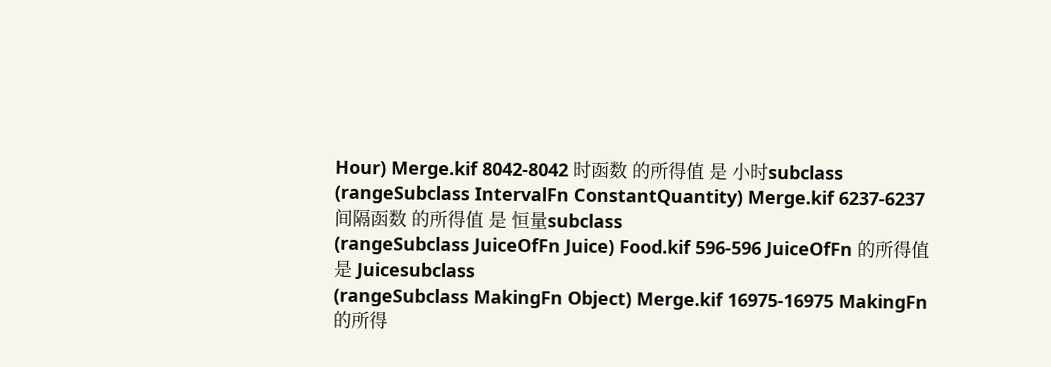Hour) Merge.kif 8042-8042 时函数 的所得值 是 小时subclass
(rangeSubclass IntervalFn ConstantQuantity) Merge.kif 6237-6237 间隔函数 的所得值 是 恒量subclass
(rangeSubclass JuiceOfFn Juice) Food.kif 596-596 JuiceOfFn 的所得值 是 Juicesubclass
(rangeSubclass MakingFn Object) Merge.kif 16975-16975 MakingFn 的所得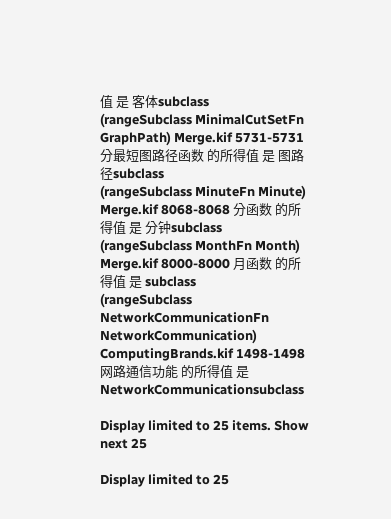值 是 客体subclass
(rangeSubclass MinimalCutSetFn GraphPath) Merge.kif 5731-5731 分最短图路径函数 的所得值 是 图路径subclass
(rangeSubclass MinuteFn Minute) Merge.kif 8068-8068 分函数 的所得值 是 分钟subclass
(rangeSubclass MonthFn Month) Merge.kif 8000-8000 月函数 的所得值 是 subclass
(rangeSubclass NetworkCommunicationFn NetworkCommunication) ComputingBrands.kif 1498-1498 网路通信功能 的所得值 是 NetworkCommunicationsubclass

Display limited to 25 items. Show next 25

Display limited to 25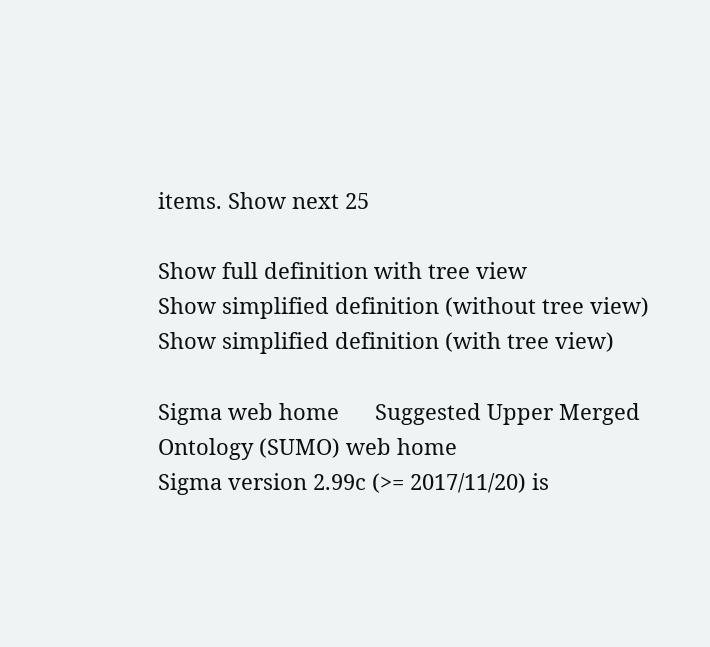items. Show next 25

Show full definition with tree view
Show simplified definition (without tree view)
Show simplified definition (with tree view)

Sigma web home      Suggested Upper Merged Ontology (SUMO) web home
Sigma version 2.99c (>= 2017/11/20) is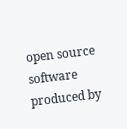open source software produced by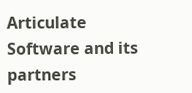Articulate Software and its partners